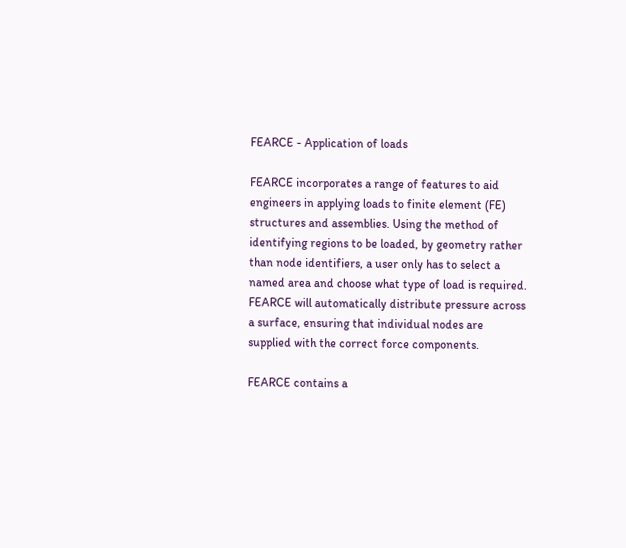FEARCE - Application of loads

FEARCE incorporates a range of features to aid engineers in applying loads to finite element (FE) structures and assemblies. Using the method of identifying regions to be loaded, by geometry rather than node identifiers, a user only has to select a named area and choose what type of load is required. FEARCE will automatically distribute pressure across a surface, ensuring that individual nodes are supplied with the correct force components.

FEARCE contains a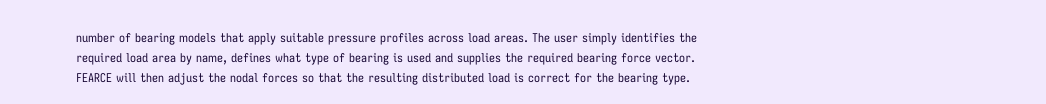number of bearing models that apply suitable pressure profiles across load areas. The user simply identifies the required load area by name, defines what type of bearing is used and supplies the required bearing force vector. FEARCE will then adjust the nodal forces so that the resulting distributed load is correct for the bearing type.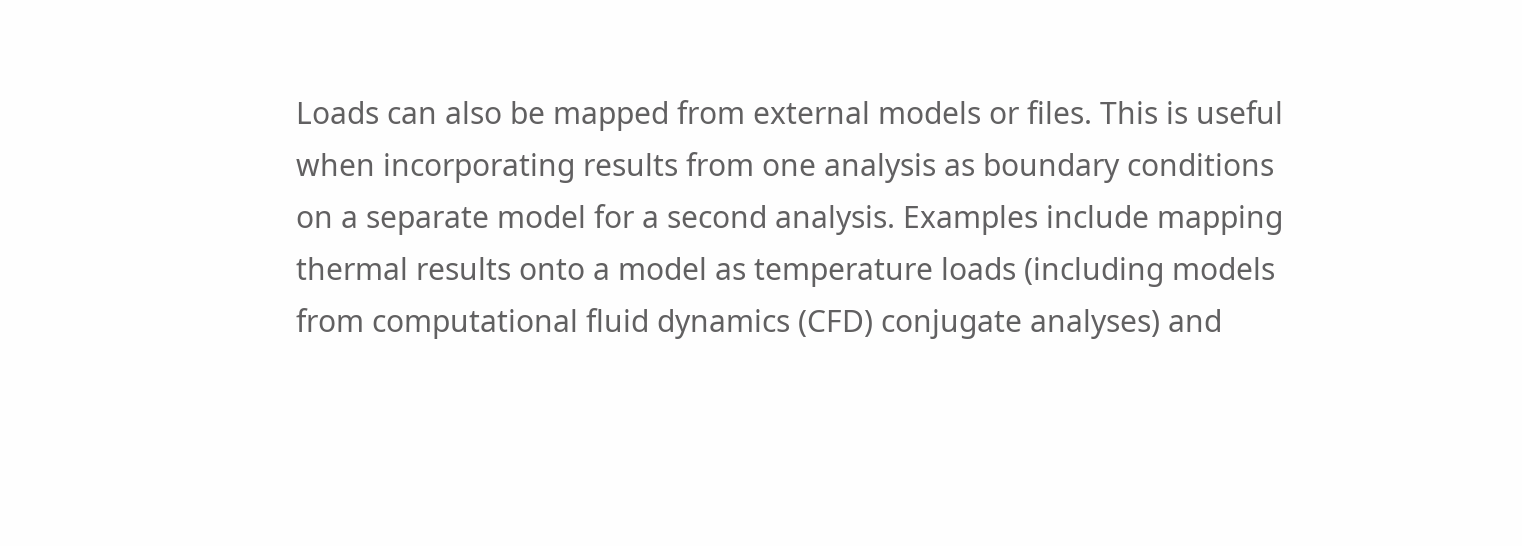Loads can also be mapped from external models or files. This is useful when incorporating results from one analysis as boundary conditions on a separate model for a second analysis. Examples include mapping thermal results onto a model as temperature loads (including models from computational fluid dynamics (CFD) conjugate analyses) and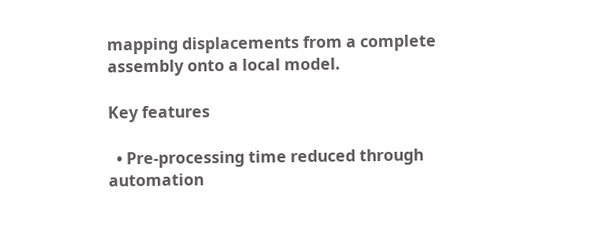mapping displacements from a complete assembly onto a local model.

Key features

  • Pre-processing time reduced through automation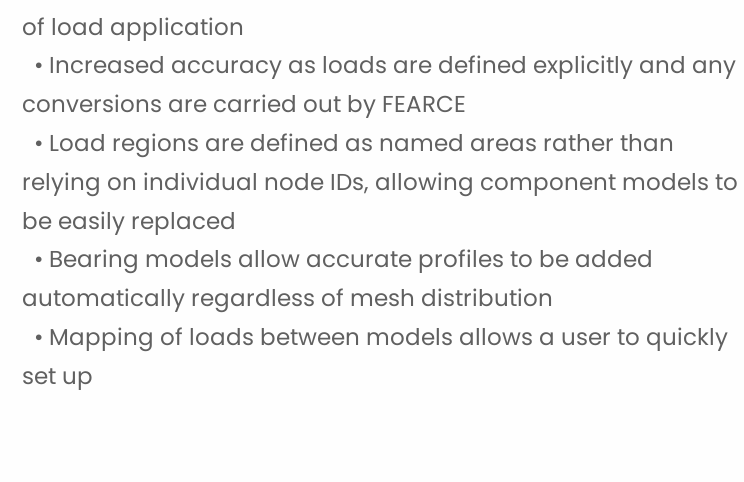of load application
  • Increased accuracy as loads are defined explicitly and any conversions are carried out by FEARCE
  • Load regions are defined as named areas rather than relying on individual node IDs, allowing component models to be easily replaced
  • Bearing models allow accurate profiles to be added automatically regardless of mesh distribution
  • Mapping of loads between models allows a user to quickly set up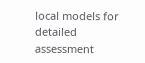local models for detailed assessment